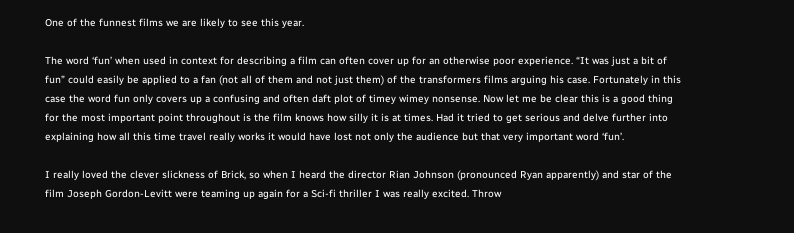One of the funnest films we are likely to see this year.

The word ‘fun’ when used in context for describing a film can often cover up for an otherwise poor experience. “It was just a bit of fun” could easily be applied to a fan (not all of them and not just them) of the transformers films arguing his case. Fortunately in this case the word fun only covers up a confusing and often daft plot of timey wimey nonsense. Now let me be clear this is a good thing for the most important point throughout is the film knows how silly it is at times. Had it tried to get serious and delve further into explaining how all this time travel really works it would have lost not only the audience but that very important word ‘fun’.

I really loved the clever slickness of Brick, so when I heard the director Rian Johnson (pronounced Ryan apparently) and star of the film Joseph Gordon-Levitt were teaming up again for a Sci-fi thriller I was really excited. Throw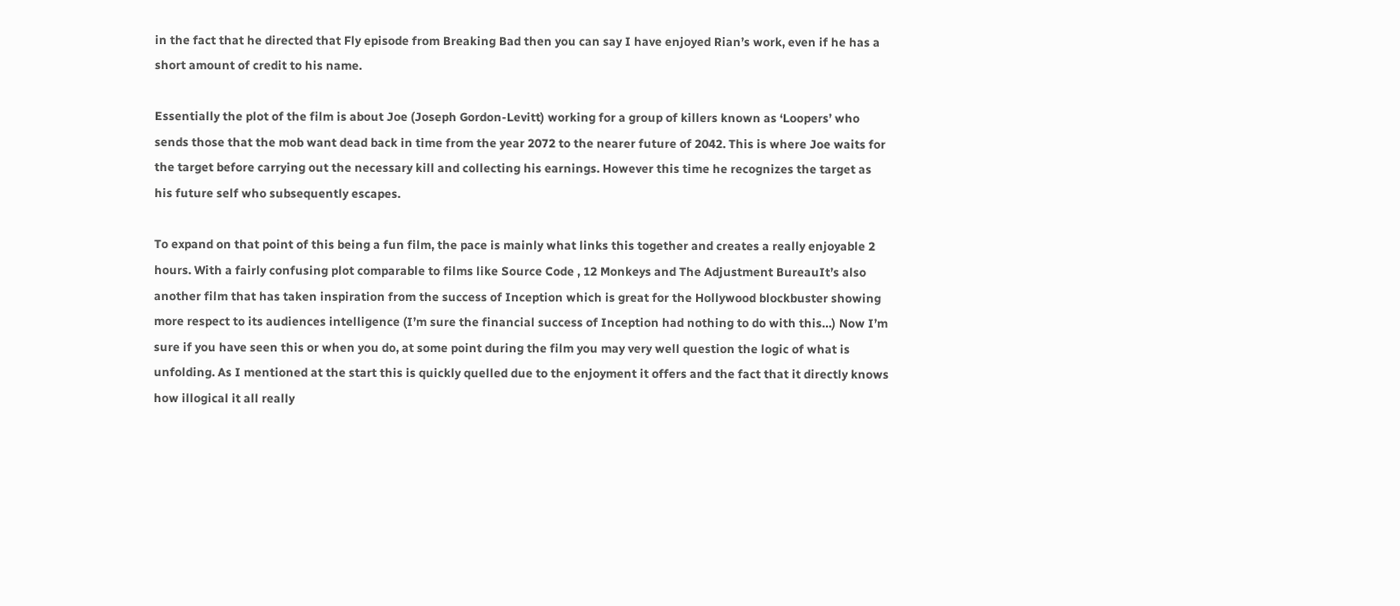in the fact that he directed that Fly episode from Breaking Bad then you can say I have enjoyed Rian’s work, even if he has a short amount of credit to his name.

Essentially the plot of the film is about Joe (Joseph Gordon-Levitt) working for a group of killers known as ‘Loopers’ who sends those that the mob want dead back in time from the year 2072 to the nearer future of 2042. This is where Joe waits for the target before carrying out the necessary kill and collecting his earnings. However this time he recognizes the target as his future self who subsequently escapes.

To expand on that point of this being a fun film, the pace is mainly what links this together and creates a really enjoyable 2 hours. With a fairly confusing plot comparable to films like Source Code , 12 Monkeys and The Adjustment BureauIt’s also another film that has taken inspiration from the success of Inception which is great for the Hollywood blockbuster showing more respect to its audiences intelligence (I’m sure the financial success of Inception had nothing to do with this…) Now I’m sure if you have seen this or when you do, at some point during the film you may very well question the logic of what is unfolding. As I mentioned at the start this is quickly quelled due to the enjoyment it offers and the fact that it directly knows how illogical it all really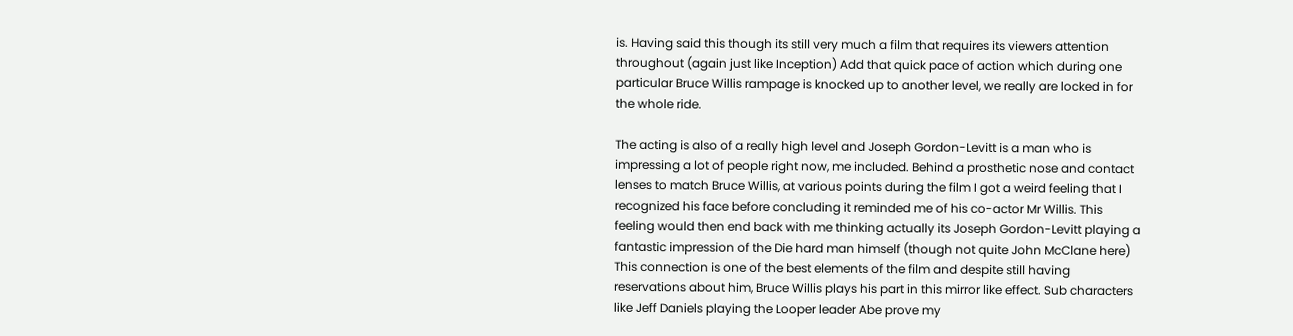is. Having said this though its still very much a film that requires its viewers attention throughout (again just like Inception) Add that quick pace of action which during one particular Bruce Willis rampage is knocked up to another level, we really are locked in for the whole ride.

The acting is also of a really high level and Joseph Gordon-Levitt is a man who is impressing a lot of people right now, me included. Behind a prosthetic nose and contact lenses to match Bruce Willis, at various points during the film I got a weird feeling that I recognized his face before concluding it reminded me of his co-actor Mr Willis. This feeling would then end back with me thinking actually its Joseph Gordon-Levitt playing a fantastic impression of the Die hard man himself (though not quite John McClane here) This connection is one of the best elements of the film and despite still having reservations about him, Bruce Willis plays his part in this mirror like effect. Sub characters like Jeff Daniels playing the Looper leader Abe prove my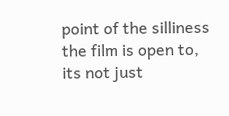point of the silliness the film is open to, its not just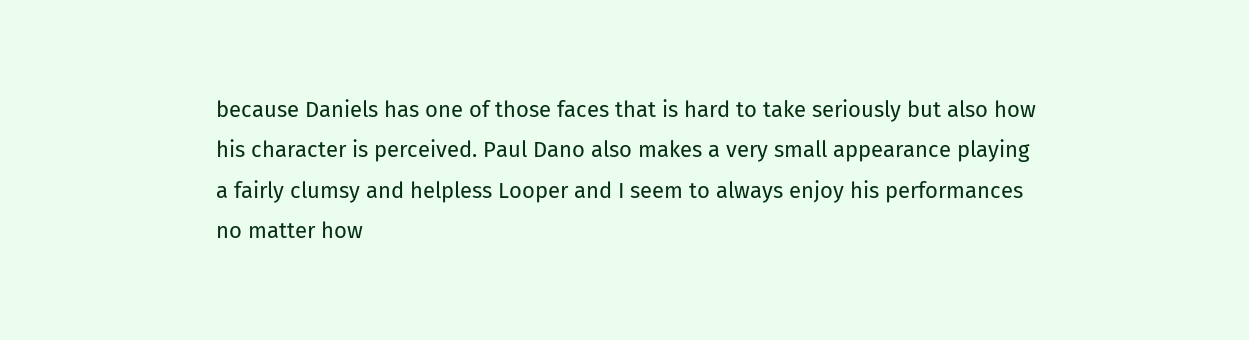because Daniels has one of those faces that is hard to take seriously but also how his character is perceived. Paul Dano also makes a very small appearance playing a fairly clumsy and helpless Looper and I seem to always enjoy his performances no matter how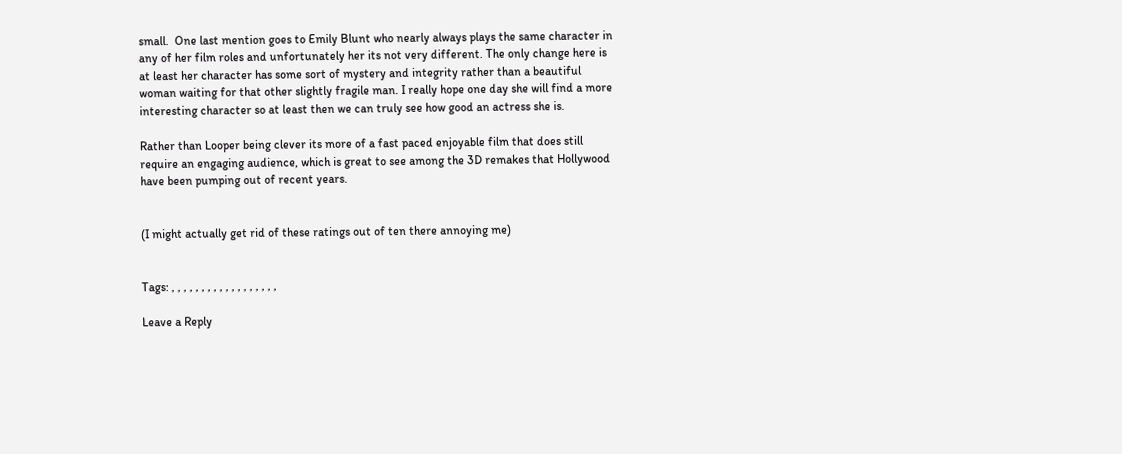small.  One last mention goes to Emily Blunt who nearly always plays the same character in any of her film roles and unfortunately her its not very different. The only change here is at least her character has some sort of mystery and integrity rather than a beautiful woman waiting for that other slightly fragile man. I really hope one day she will find a more interesting character so at least then we can truly see how good an actress she is.

Rather than Looper being clever its more of a fast paced enjoyable film that does still require an engaging audience, which is great to see among the 3D remakes that Hollywood have been pumping out of recent years.


(I might actually get rid of these ratings out of ten there annoying me)


Tags: , , , , , , , , , , , , , , , , , ,

Leave a Reply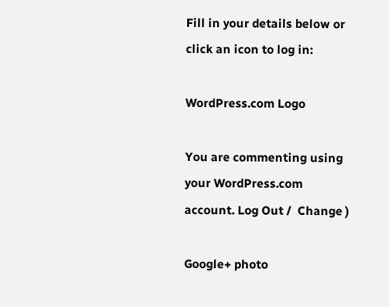Fill in your details below or click an icon to log in:

WordPress.com Logo

You are commenting using your WordPress.com account. Log Out /  Change )

Google+ photo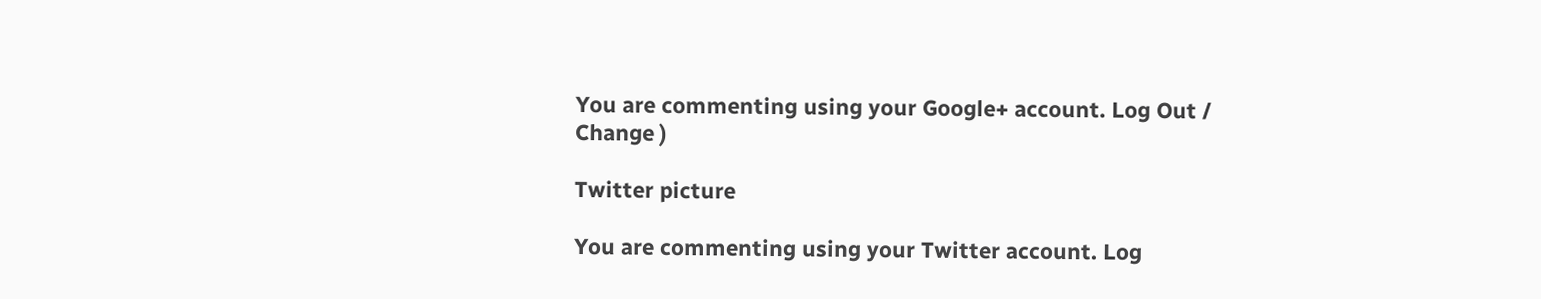You are commenting using your Google+ account. Log Out /  Change )

Twitter picture

You are commenting using your Twitter account. Log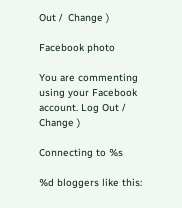Out /  Change )

Facebook photo

You are commenting using your Facebook account. Log Out /  Change )

Connecting to %s

%d bloggers like this: